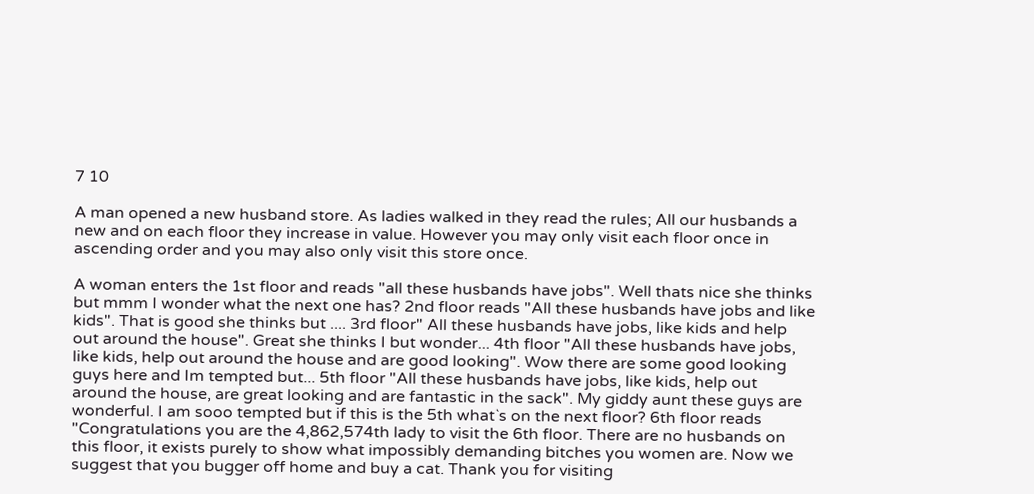7 10

A man opened a new husband store. As ladies walked in they read the rules; All our husbands a new and on each floor they increase in value. However you may only visit each floor once in ascending order and you may also only visit this store once.

A woman enters the 1st floor and reads "all these husbands have jobs". Well thats nice she thinks but mmm I wonder what the next one has? 2nd floor reads "All these husbands have jobs and like kids". That is good she thinks but .... 3rd floor" All these husbands have jobs, like kids and help out around the house". Great she thinks I but wonder... 4th floor "All these husbands have jobs, like kids, help out around the house and are good looking". Wow there are some good looking guys here and Im tempted but... 5th floor "All these husbands have jobs, like kids, help out around the house, are great looking and are fantastic in the sack". My giddy aunt these guys are wonderful. I am sooo tempted but if this is the 5th what`s on the next floor? 6th floor reads "Congratulations you are the 4,862,574th lady to visit the 6th floor. There are no husbands on this floor, it exists purely to show what impossibly demanding bitches you women are. Now we suggest that you bugger off home and buy a cat. Thank you for visiting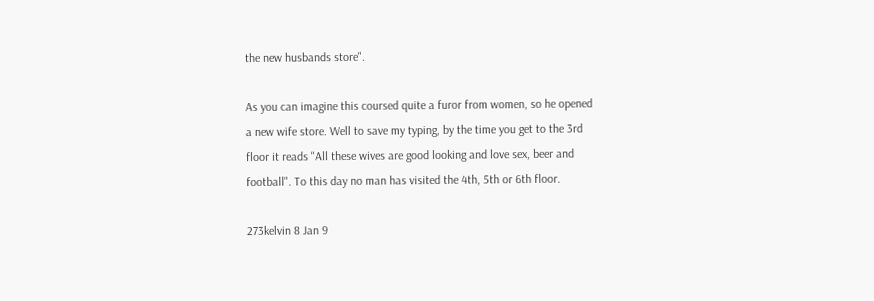the new husbands store".

As you can imagine this coursed quite a furor from women, so he opened a new wife store. Well to save my typing, by the time you get to the 3rd floor it reads "All these wives are good looking and love sex, beer and football". To this day no man has visited the 4th, 5th or 6th floor.

273kelvin 8 Jan 9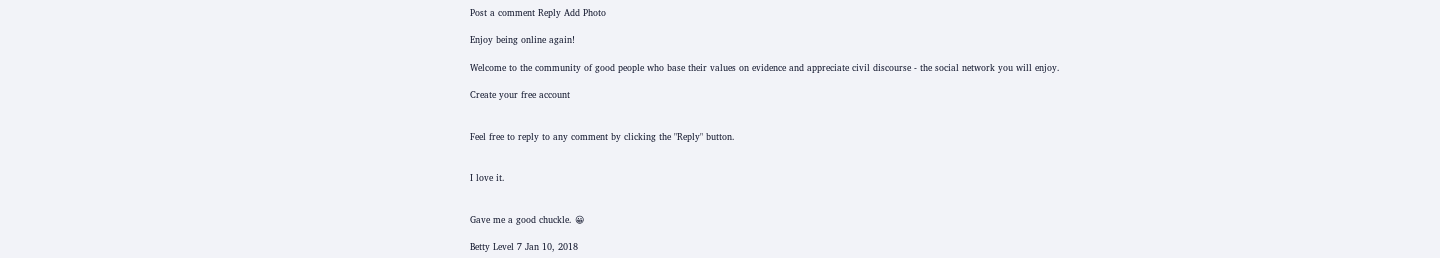Post a comment Reply Add Photo

Enjoy being online again!

Welcome to the community of good people who base their values on evidence and appreciate civil discourse - the social network you will enjoy.

Create your free account


Feel free to reply to any comment by clicking the "Reply" button.


I love it.


Gave me a good chuckle. 😀

Betty Level 7 Jan 10, 2018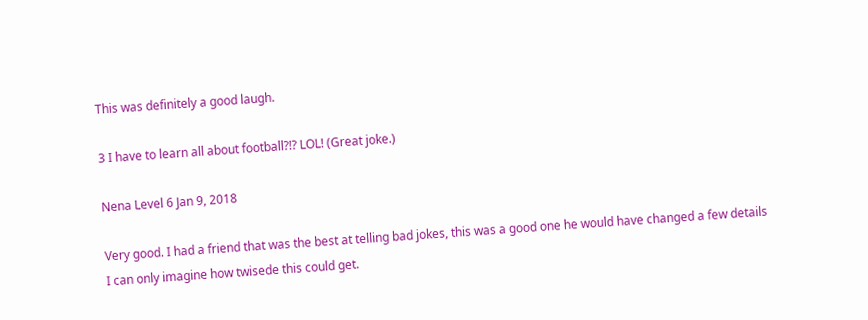This was definitely a good laugh.

3 I have to learn all about football?!? LOL! (Great joke.)

Nena Level 6 Jan 9, 2018

Very good. I had a friend that was the best at telling bad jokes, this was a good one he would have changed a few details I can only imagine how twisede this could get.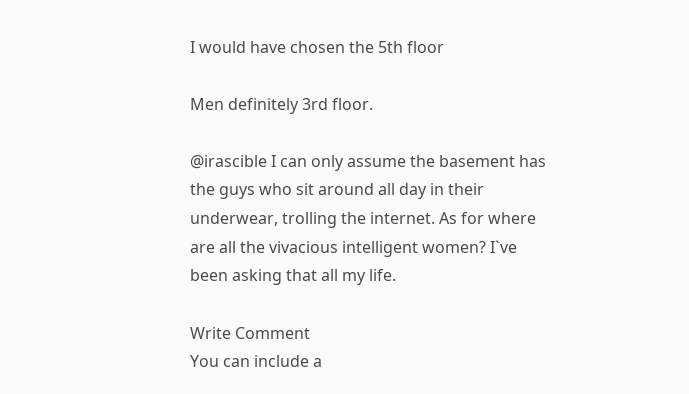I would have chosen the 5th floor

Men definitely 3rd floor.

@irascible I can only assume the basement has the guys who sit around all day in their underwear, trolling the internet. As for where are all the vivacious intelligent women? I`ve been asking that all my life.

Write Comment
You can include a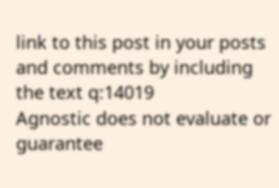link to this post in your posts and comments by including the text q:14019
Agnostic does not evaluate or guarantee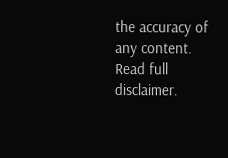the accuracy of any content. Read full disclaimer.